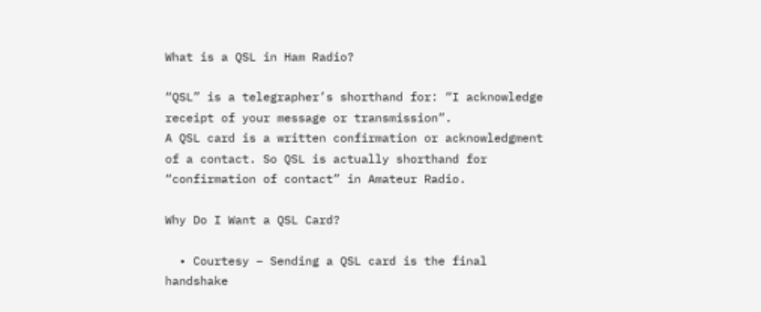What is a QSL in Ham Radio?

“QSL” is a telegrapher’s shorthand for: “I acknowledge receipt of your message or transmission”.
A QSL card is a written confirmation or acknowledgment of a contact. So QSL is actually shorthand for “confirmation of contact” in Amateur Radio.

Why Do I Want a QSL Card?

  • Courtesy – Sending a QSL card is the final handshake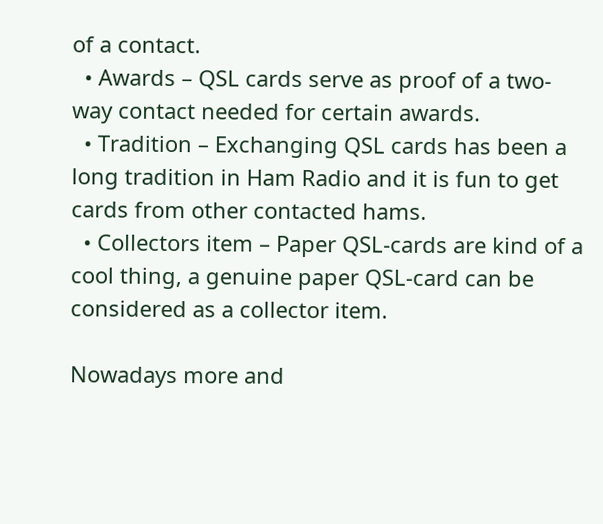of a contact.
  • Awards – QSL cards serve as proof of a two- way contact needed for certain awards.
  • Tradition – Exchanging QSL cards has been a long tradition in Ham Radio and it is fun to get cards from other contacted hams.
  • Collectors item – Paper QSL-cards are kind of a cool thing, a genuine paper QSL-card can be considered as a collector item.

Nowadays more and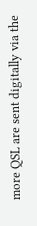more QSL are sent digitally via the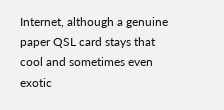Internet, although a genuine paper QSL card stays that cool and sometimes even exotic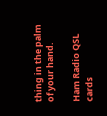thing in the palm of your hand.

Ham Radio QSL cards